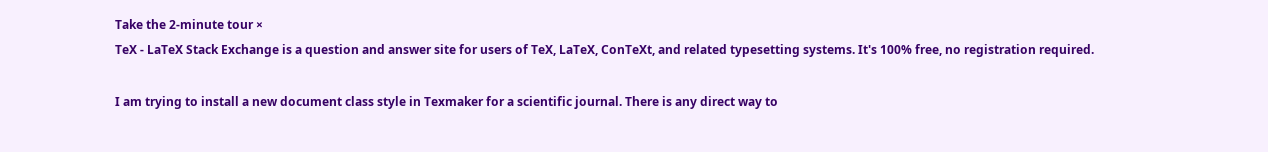Take the 2-minute tour ×
TeX - LaTeX Stack Exchange is a question and answer site for users of TeX, LaTeX, ConTeXt, and related typesetting systems. It's 100% free, no registration required.

I am trying to install a new document class style in Texmaker for a scientific journal. There is any direct way to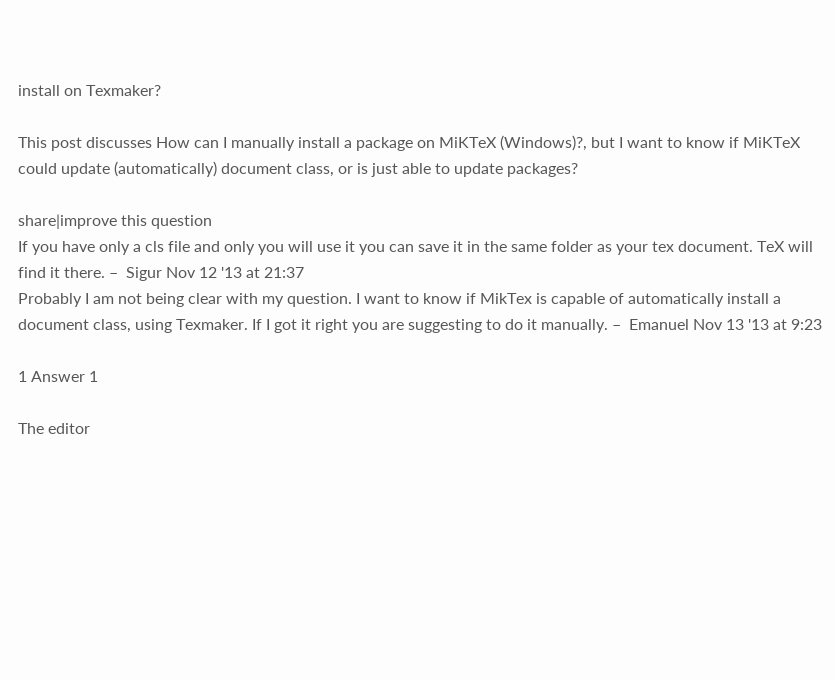install on Texmaker?

This post discusses How can I manually install a package on MiKTeX (Windows)?, but I want to know if MiKTeX could update (automatically) document class, or is just able to update packages?

share|improve this question
If you have only a cls file and only you will use it you can save it in the same folder as your tex document. TeX will find it there. –  Sigur Nov 12 '13 at 21:37
Probably I am not being clear with my question. I want to know if MikTex is capable of automatically install a document class, using Texmaker. If I got it right you are suggesting to do it manually. –  Emanuel Nov 13 '13 at 9:23

1 Answer 1

The editor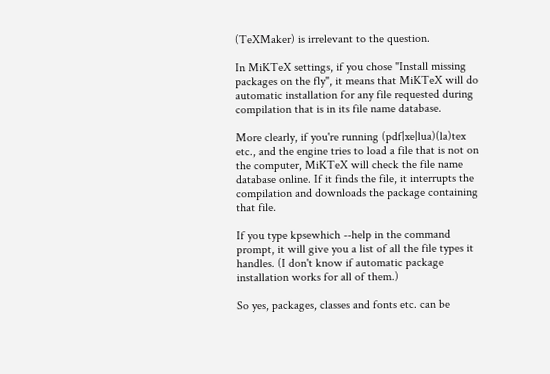(TeXMaker) is irrelevant to the question.

In MiKTeX settings, if you chose "Install missing packages on the fly", it means that MiKTeX will do automatic installation for any file requested during compilation that is in its file name database.

More clearly, if you're running (pdf|xe|lua)(la)tex etc., and the engine tries to load a file that is not on the computer, MiKTeX will check the file name database online. If it finds the file, it interrupts the compilation and downloads the package containing that file.

If you type kpsewhich --help in the command prompt, it will give you a list of all the file types it handles. (I don't know if automatic package installation works for all of them.)

So yes, packages, classes and fonts etc. can be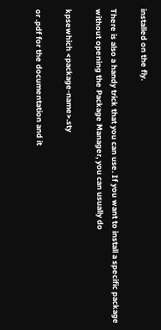installed on the fly.

There is also a handy trick that you can use. If you want to install a specific package without opening the Package Manager, you can usually do

kpsewhich <package-name>.sty

or .pdf for the documentation and it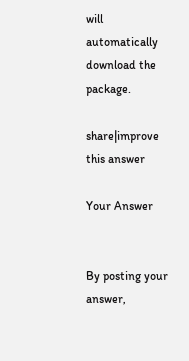will automatically download the package.

share|improve this answer

Your Answer


By posting your answer,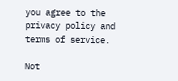you agree to the privacy policy and terms of service.

Not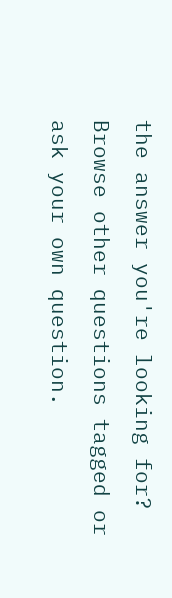the answer you're looking for? Browse other questions tagged or ask your own question.